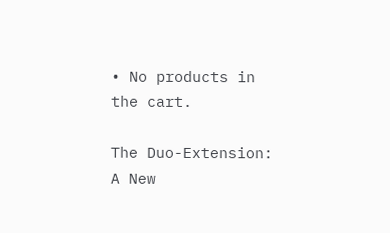• No products in the cart.

The Duo-Extension: A New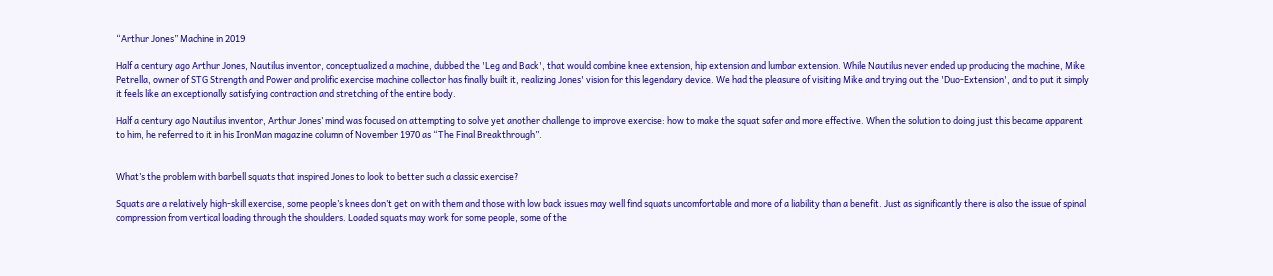“Arthur Jones” Machine in 2019

Half a century ago Arthur Jones, Nautilus inventor, conceptualized a machine, dubbed the 'Leg and Back', that would combine knee extension, hip extension and lumbar extension. While Nautilus never ended up producing the machine, Mike Petrella, owner of STG Strength and Power and prolific exercise machine collector has finally built it, realizing Jones' vision for this legendary device. We had the pleasure of visiting Mike and trying out the 'Duo-Extension', and to put it simply it feels like an exceptionally satisfying contraction and stretching of the entire body.

Half a century ago Nautilus inventor, Arthur Jones’ mind was focused on attempting to solve yet another challenge to improve exercise: how to make the squat safer and more effective. When the solution to doing just this became apparent to him, he referred to it in his IronMan magazine column of November 1970 as “The Final Breakthrough”.


What’s the problem with barbell squats that inspired Jones to look to better such a classic exercise?

Squats are a relatively high-skill exercise, some people’s knees don’t get on with them and those with low back issues may well find squats uncomfortable and more of a liability than a benefit. Just as significantly there is also the issue of spinal compression from vertical loading through the shoulders. Loaded squats may work for some people, some of the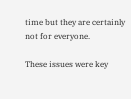time but they are certainly not for everyone.

These issues were key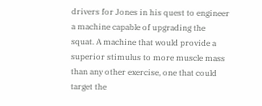drivers for Jones in his quest to engineer a machine capable of upgrading the squat. A machine that would provide a superior stimulus to more muscle mass than any other exercise, one that could target the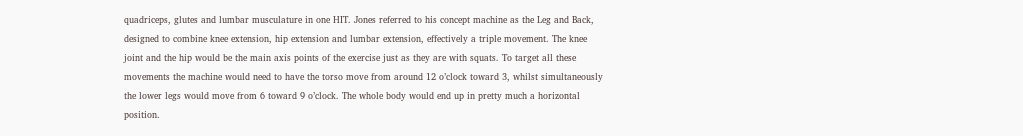quadriceps, glutes and lumbar musculature in one HIT. Jones referred to his concept machine as the Leg and Back, designed to combine knee extension, hip extension and lumbar extension, effectively a triple movement. The knee joint and the hip would be the main axis points of the exercise just as they are with squats. To target all these movements the machine would need to have the torso move from around 12 o’clock toward 3, whilst simultaneously the lower legs would move from 6 toward 9 o’clock. The whole body would end up in pretty much a horizontal position.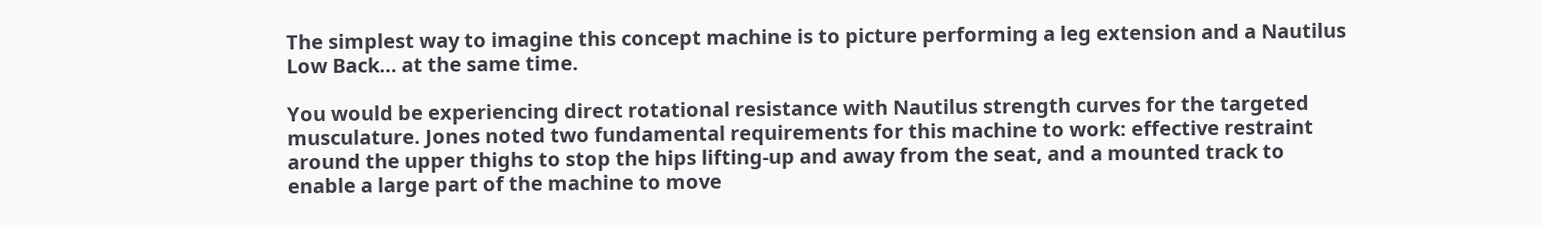The simplest way to imagine this concept machine is to picture performing a leg extension and a Nautilus Low Back… at the same time.

You would be experiencing direct rotational resistance with Nautilus strength curves for the targeted musculature. Jones noted two fundamental requirements for this machine to work: effective restraint around the upper thighs to stop the hips lifting-up and away from the seat, and a mounted track to enable a large part of the machine to move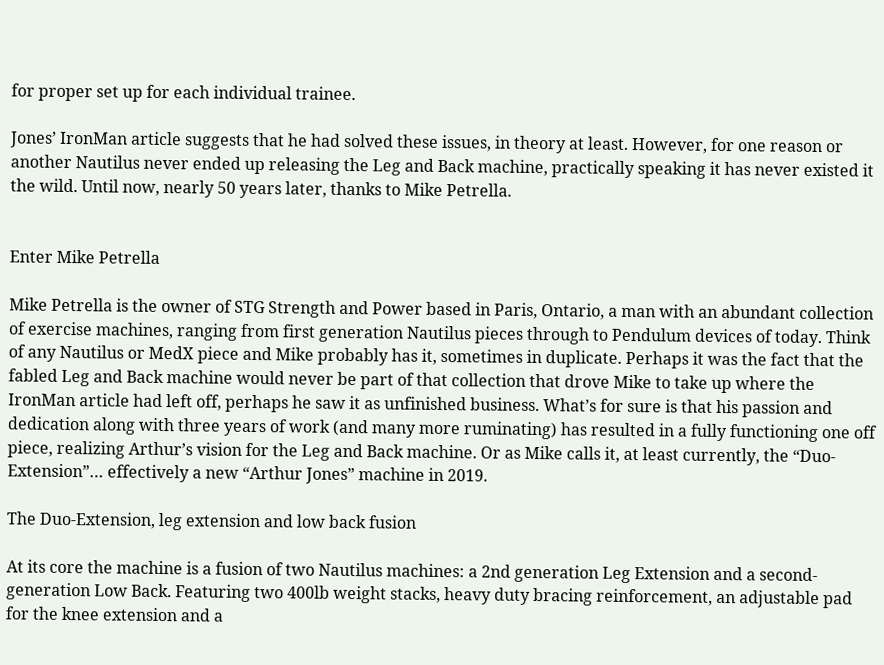for proper set up for each individual trainee.

Jones’ IronMan article suggests that he had solved these issues, in theory at least. However, for one reason or another Nautilus never ended up releasing the Leg and Back machine, practically speaking it has never existed it the wild. Until now, nearly 50 years later, thanks to Mike Petrella.


Enter Mike Petrella

Mike Petrella is the owner of STG Strength and Power based in Paris, Ontario, a man with an abundant collection of exercise machines, ranging from first generation Nautilus pieces through to Pendulum devices of today. Think of any Nautilus or MedX piece and Mike probably has it, sometimes in duplicate. Perhaps it was the fact that the fabled Leg and Back machine would never be part of that collection that drove Mike to take up where the IronMan article had left off, perhaps he saw it as unfinished business. What’s for sure is that his passion and dedication along with three years of work (and many more ruminating) has resulted in a fully functioning one off piece, realizing Arthur’s vision for the Leg and Back machine. Or as Mike calls it, at least currently, the “Duo-Extension”… effectively a new “Arthur Jones” machine in 2019.

The Duo-Extension, leg extension and low back fusion

At its core the machine is a fusion of two Nautilus machines: a 2nd generation Leg Extension and a second-generation Low Back. Featuring two 400lb weight stacks, heavy duty bracing reinforcement, an adjustable pad for the knee extension and a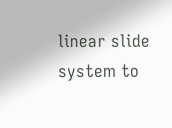linear slide system to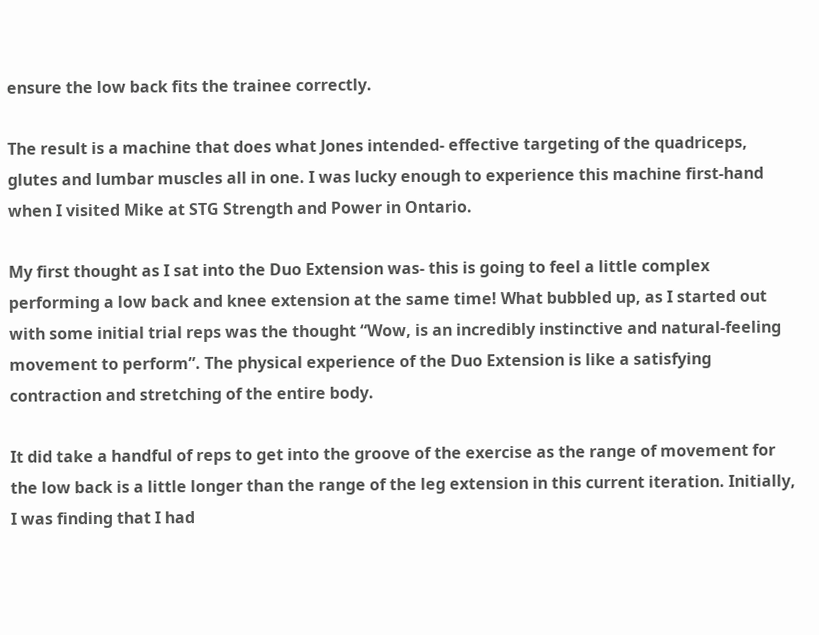ensure the low back fits the trainee correctly.

The result is a machine that does what Jones intended- effective targeting of the quadriceps, glutes and lumbar muscles all in one. I was lucky enough to experience this machine first-hand when I visited Mike at STG Strength and Power in Ontario.

My first thought as I sat into the Duo Extension was- this is going to feel a little complex performing a low back and knee extension at the same time! What bubbled up, as I started out with some initial trial reps was the thought “Wow, is an incredibly instinctive and natural-feeling movement to perform”. The physical experience of the Duo Extension is like a satisfying contraction and stretching of the entire body.

It did take a handful of reps to get into the groove of the exercise as the range of movement for the low back is a little longer than the range of the leg extension in this current iteration. Initially, I was finding that I had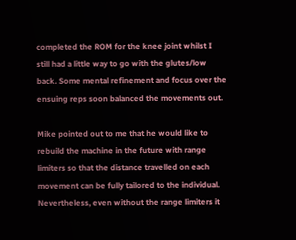completed the ROM for the knee joint whilst I still had a little way to go with the glutes/low back. Some mental refinement and focus over the ensuing reps soon balanced the movements out.

Mike pointed out to me that he would like to rebuild the machine in the future with range limiters so that the distance travelled on each movement can be fully tailored to the individual. Nevertheless, even without the range limiters it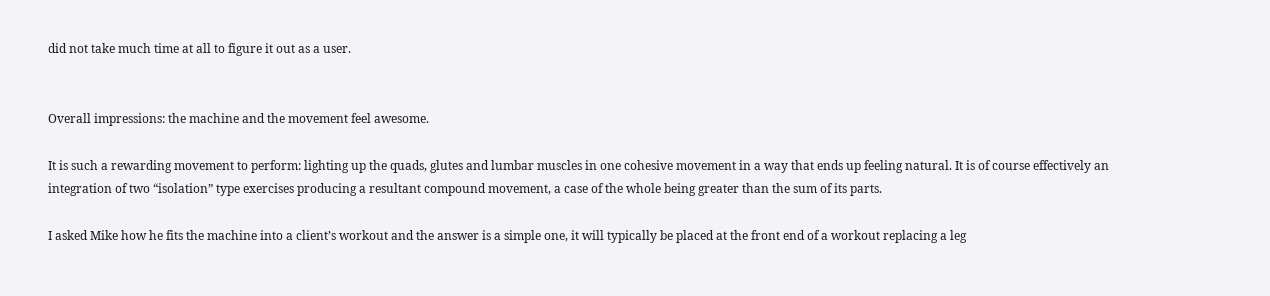did not take much time at all to figure it out as a user.


Overall impressions: the machine and the movement feel awesome.

It is such a rewarding movement to perform: lighting up the quads, glutes and lumbar muscles in one cohesive movement in a way that ends up feeling natural. It is of course effectively an integration of two “isolation” type exercises producing a resultant compound movement, a case of the whole being greater than the sum of its parts.

I asked Mike how he fits the machine into a client’s workout and the answer is a simple one, it will typically be placed at the front end of a workout replacing a leg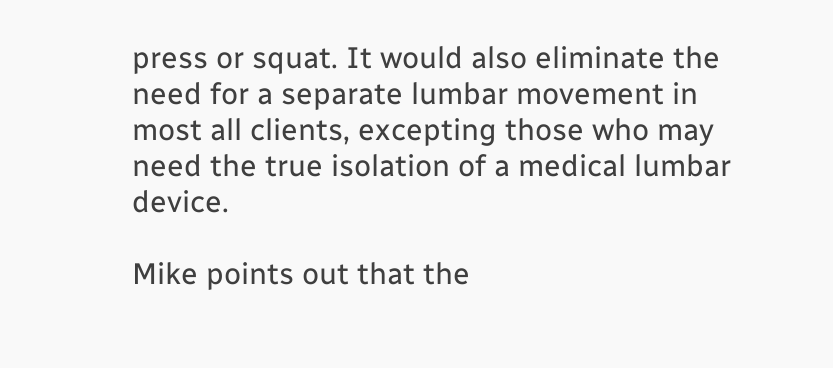press or squat. It would also eliminate the need for a separate lumbar movement in most all clients, excepting those who may need the true isolation of a medical lumbar device.

Mike points out that the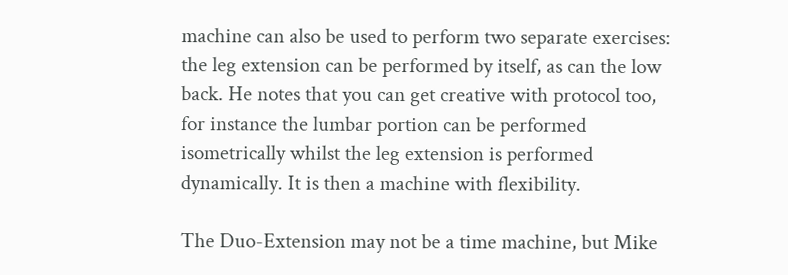machine can also be used to perform two separate exercises: the leg extension can be performed by itself, as can the low back. He notes that you can get creative with protocol too, for instance the lumbar portion can be performed isometrically whilst the leg extension is performed dynamically. It is then a machine with flexibility.

The Duo-Extension may not be a time machine, but Mike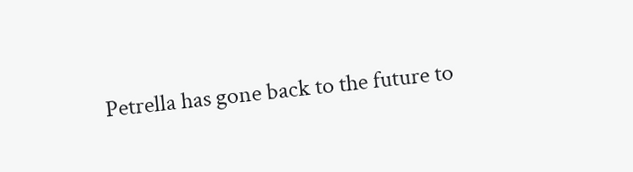Petrella has gone back to the future to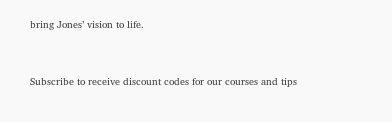bring Jones’ vision to life.


Subscribe to receive discount codes for our courses and tips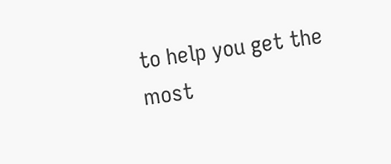to help you get the most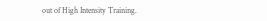out of High Intensity Training.